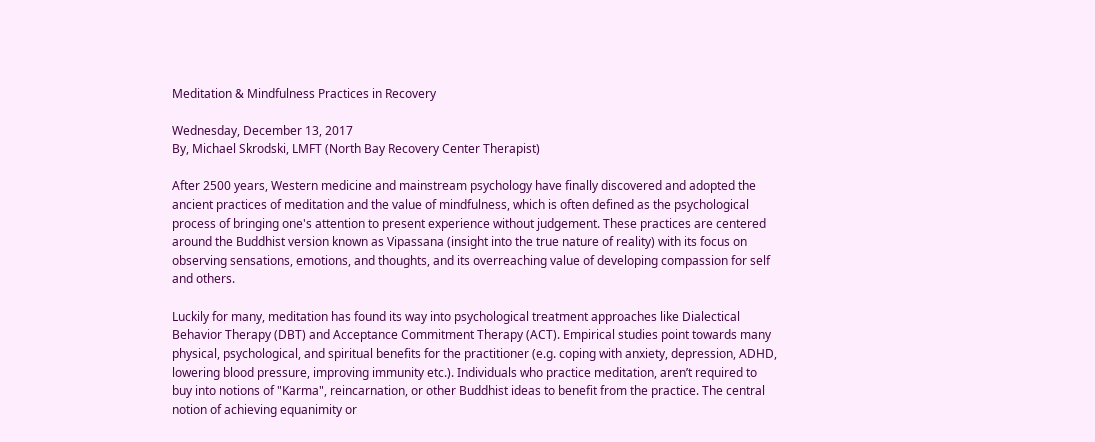Meditation & Mindfulness Practices in Recovery

Wednesday, December 13, 2017
By, Michael Skrodski, LMFT (North Bay Recovery Center Therapist)

After 2500 years, Western medicine and mainstream psychology have finally discovered and adopted the ancient practices of meditation and the value of mindfulness, which is often defined as the psychological process of bringing one's attention to present experience without judgement. These practices are centered around the Buddhist version known as Vipassana (insight into the true nature of reality) with its focus on observing sensations, emotions, and thoughts, and its overreaching value of developing compassion for self and others.

Luckily for many, meditation has found its way into psychological treatment approaches like Dialectical Behavior Therapy (DBT) and Acceptance Commitment Therapy (ACT). Empirical studies point towards many physical, psychological, and spiritual benefits for the practitioner (e.g. coping with anxiety, depression, ADHD, lowering blood pressure, improving immunity etc.). Individuals who practice meditation, aren’t required to buy into notions of "Karma", reincarnation, or other Buddhist ideas to benefit from the practice. The central notion of achieving equanimity or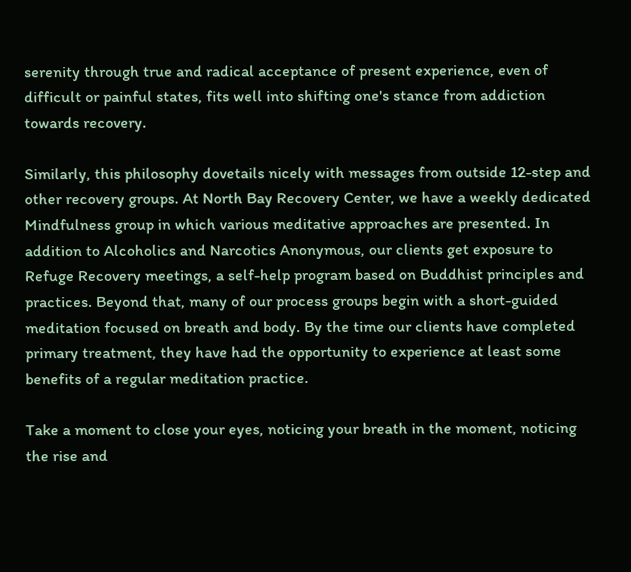serenity through true and radical acceptance of present experience, even of difficult or painful states, fits well into shifting one's stance from addiction towards recovery.

Similarly, this philosophy dovetails nicely with messages from outside 12-step and other recovery groups. At North Bay Recovery Center, we have a weekly dedicated Mindfulness group in which various meditative approaches are presented. In addition to Alcoholics and Narcotics Anonymous, our clients get exposure to Refuge Recovery meetings, a self-help program based on Buddhist principles and practices. Beyond that, many of our process groups begin with a short-guided meditation focused on breath and body. By the time our clients have completed primary treatment, they have had the opportunity to experience at least some benefits of a regular meditation practice.

Take a moment to close your eyes, noticing your breath in the moment, noticing the rise and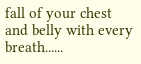fall of your chest and belly with every breath......